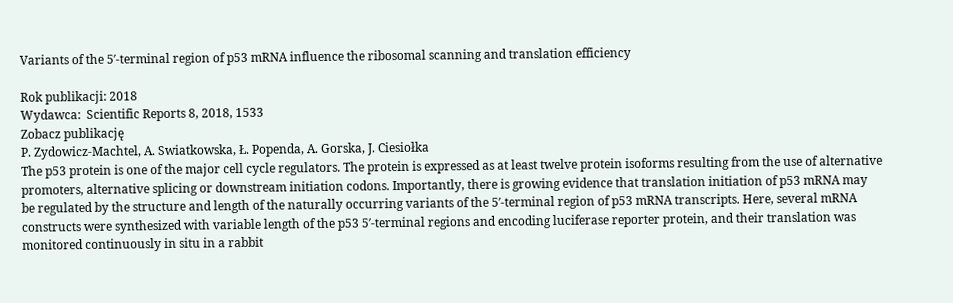Variants of the 5′-terminal region of p53 mRNA influence the ribosomal scanning and translation efficiency

Rok publikacji: 2018
Wydawca:  Scientific Reports 8, 2018, 1533
Zobacz publikację
P. Zydowicz-Machtel, A. Swiatkowska, Ł. Popenda, A. Gorska, J. Ciesiołka
The p53 protein is one of the major cell cycle regulators. The protein is expressed as at least twelve protein isoforms resulting from the use of alternative promoters, alternative splicing or downstream initiation codons. Importantly, there is growing evidence that translation initiation of p53 mRNA may be regulated by the structure and length of the naturally occurring variants of the 5′-terminal region of p53 mRNA transcripts. Here, several mRNA constructs were synthesized with variable length of the p53 5′-terminal regions and encoding luciferase reporter protein, and their translation was monitored continuously in situ in a rabbit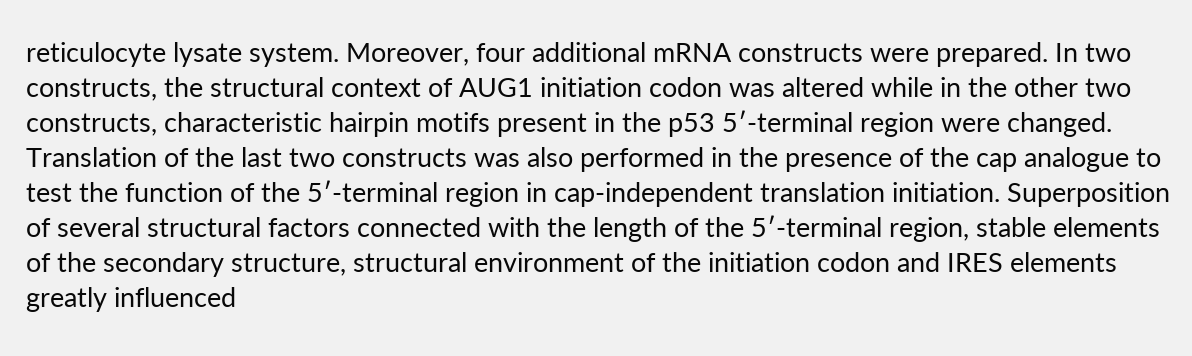reticulocyte lysate system. Moreover, four additional mRNA constructs were prepared. In two constructs, the structural context of AUG1 initiation codon was altered while in the other two constructs, characteristic hairpin motifs present in the p53 5′-terminal region were changed. Translation of the last two constructs was also performed in the presence of the cap analogue to test the function of the 5′-terminal region in cap-independent translation initiation. Superposition of several structural factors connected with the length of the 5′-terminal region, stable elements of the secondary structure, structural environment of the initiation codon and IRES elements greatly influenced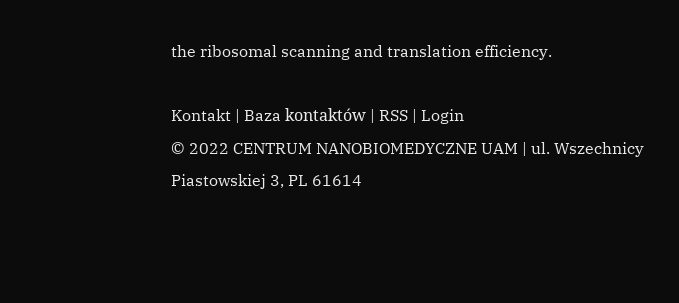the ribosomal scanning and translation efficiency.

Kontakt | Baza kontaktów | RSS | Login
© 2022 CENTRUM NANOBIOMEDYCZNE UAM | ul. Wszechnicy Piastowskiej 3, PL 61614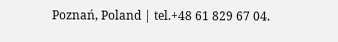Poznań, Poland | tel.+48 61 829 67 04.